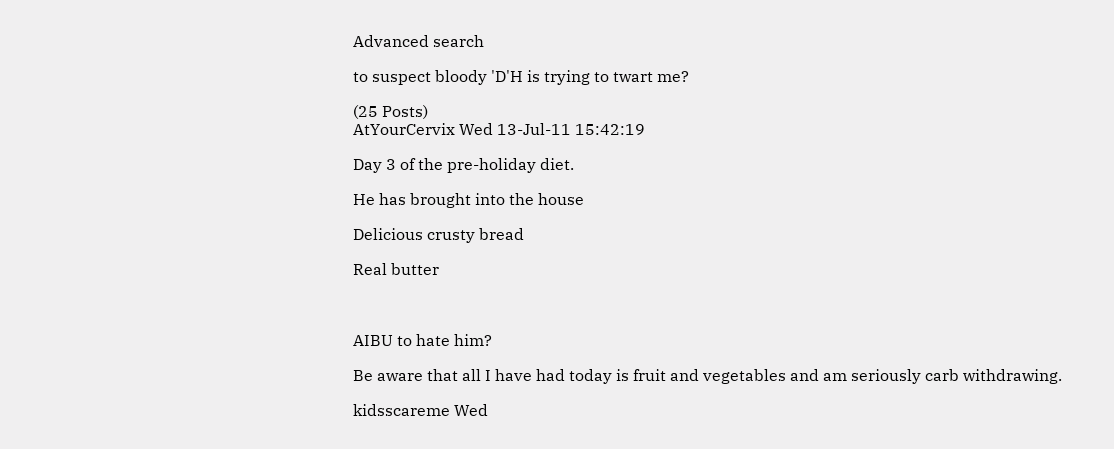Advanced search

to suspect bloody 'D'H is trying to twart me?

(25 Posts)
AtYourCervix Wed 13-Jul-11 15:42:19

Day 3 of the pre-holiday diet.

He has brought into the house

Delicious crusty bread

Real butter



AIBU to hate him?

Be aware that all I have had today is fruit and vegetables and am seriously carb withdrawing.

kidsscareme Wed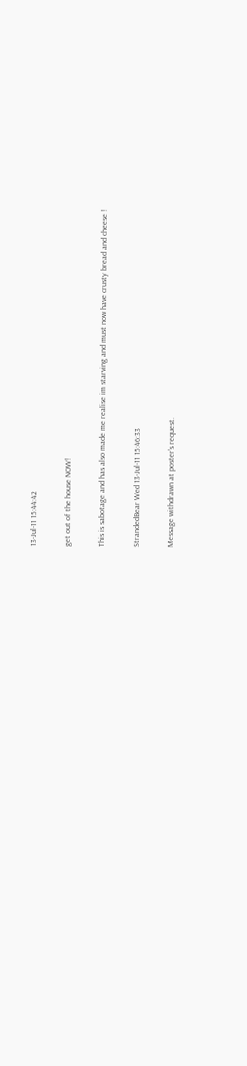13-Jul-11 15:44:42

get out of the house NOW!

This is sabotage and has also made me realise im starving and must now have crusty bread and cheese !

StrandedBear Wed 13-Jul-11 15:46:33

Message withdrawn at poster's request.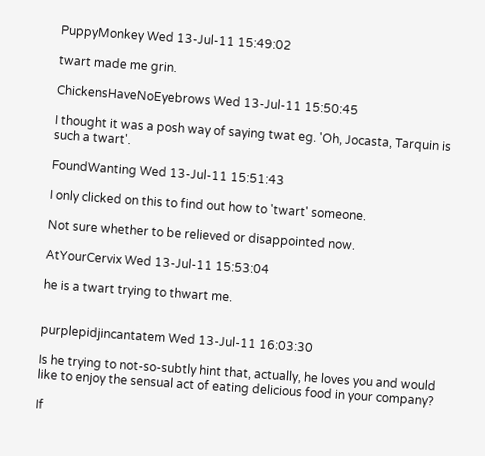PuppyMonkey Wed 13-Jul-11 15:49:02

twart made me grin.

ChickensHaveNoEyebrows Wed 13-Jul-11 15:50:45

I thought it was a posh way of saying twat eg. 'Oh, Jocasta, Tarquin is such a twart'.

FoundWanting Wed 13-Jul-11 15:51:43

I only clicked on this to find out how to 'twart' someone.

Not sure whether to be relieved or disappointed now.

AtYourCervix Wed 13-Jul-11 15:53:04

he is a twart trying to thwart me.


purplepidjincantatem Wed 13-Jul-11 16:03:30

Is he trying to not-so-subtly hint that, actually, he loves you and would like to enjoy the sensual act of eating delicious food in your company?

If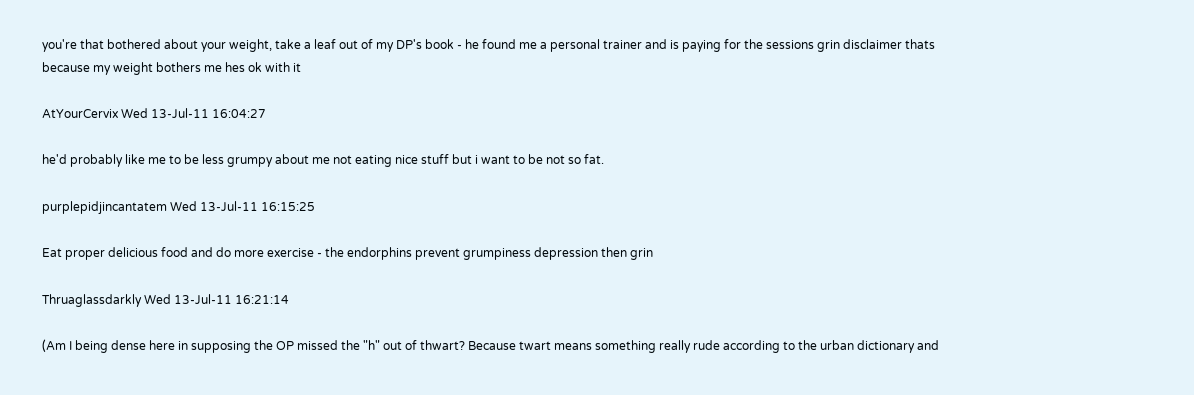you're that bothered about your weight, take a leaf out of my DP's book - he found me a personal trainer and is paying for the sessions grin disclaimer thats because my weight bothers me hes ok with it

AtYourCervix Wed 13-Jul-11 16:04:27

he'd probably like me to be less grumpy about me not eating nice stuff but i want to be not so fat.

purplepidjincantatem Wed 13-Jul-11 16:15:25

Eat proper delicious food and do more exercise - the endorphins prevent grumpiness depression then grin

Thruaglassdarkly Wed 13-Jul-11 16:21:14

(Am I being dense here in supposing the OP missed the "h" out of thwart? Because twart means something really rude according to the urban dictionary and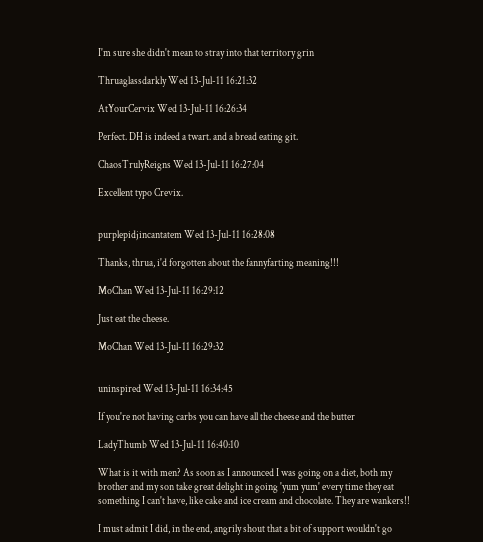I'm sure she didn't mean to stray into that territory grin

Thruaglassdarkly Wed 13-Jul-11 16:21:32

AtYourCervix Wed 13-Jul-11 16:26:34

Perfect. DH is indeed a twart. and a bread eating git.

ChaosTrulyReigns Wed 13-Jul-11 16:27:04

Excellent typo Crevix.


purplepidjincantatem Wed 13-Jul-11 16:28:08

Thanks, thrua, i'd forgotten about the fannyfarting meaning!!!

MoChan Wed 13-Jul-11 16:29:12

Just eat the cheese.

MoChan Wed 13-Jul-11 16:29:32


uninspired Wed 13-Jul-11 16:34:45

If you're not having carbs you can have all the cheese and the butter

LadyThumb Wed 13-Jul-11 16:40:10

What is it with men? As soon as I announced I was going on a diet, both my brother and my son take great delight in going 'yum yum' every time they eat something I can't have, like cake and ice cream and chocolate. They are wankers!!

I must admit I did, in the end, angrily shout that a bit of support wouldn't go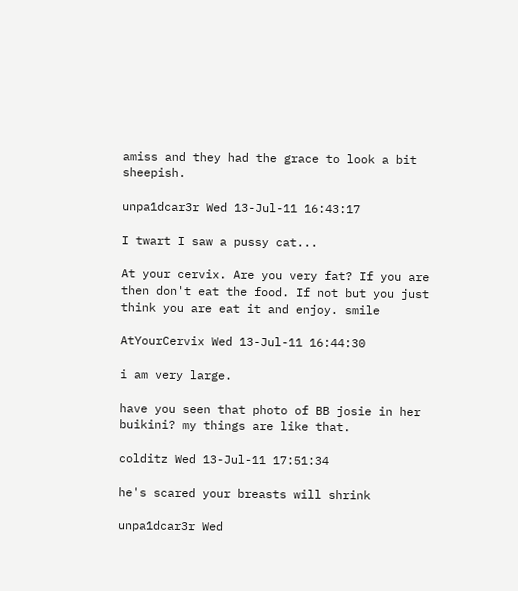amiss and they had the grace to look a bit sheepish.

unpa1dcar3r Wed 13-Jul-11 16:43:17

I twart I saw a pussy cat...

At your cervix. Are you very fat? If you are then don't eat the food. If not but you just think you are eat it and enjoy. smile

AtYourCervix Wed 13-Jul-11 16:44:30

i am very large.

have you seen that photo of BB josie in her buikini? my things are like that.

colditz Wed 13-Jul-11 17:51:34

he's scared your breasts will shrink

unpa1dcar3r Wed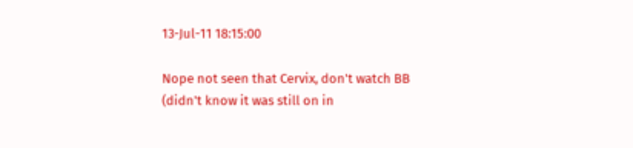13-Jul-11 18:15:00

Nope not seen that Cervix, don't watch BB (didn't know it was still on in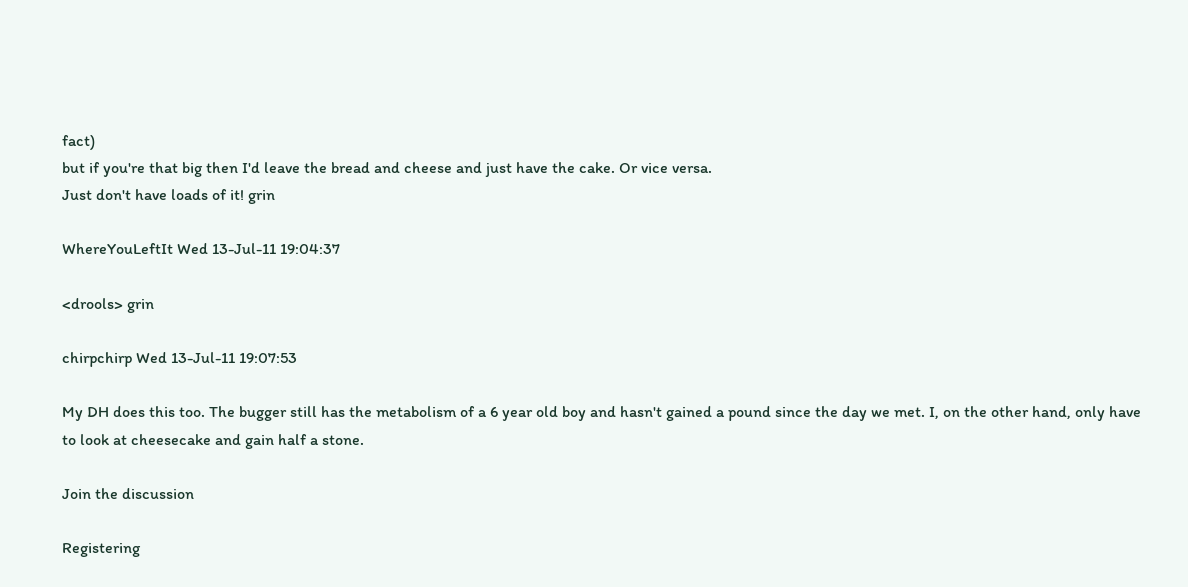fact)
but if you're that big then I'd leave the bread and cheese and just have the cake. Or vice versa.
Just don't have loads of it! grin

WhereYouLeftIt Wed 13-Jul-11 19:04:37

<drools> grin

chirpchirp Wed 13-Jul-11 19:07:53

My DH does this too. The bugger still has the metabolism of a 6 year old boy and hasn't gained a pound since the day we met. I, on the other hand, only have to look at cheesecake and gain half a stone.

Join the discussion

Registering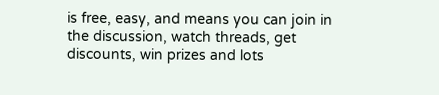is free, easy, and means you can join in the discussion, watch threads, get discounts, win prizes and lots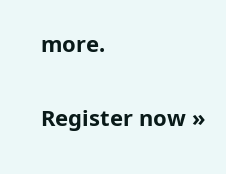more.

Register now »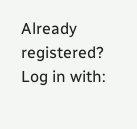Already registered? Log in with: